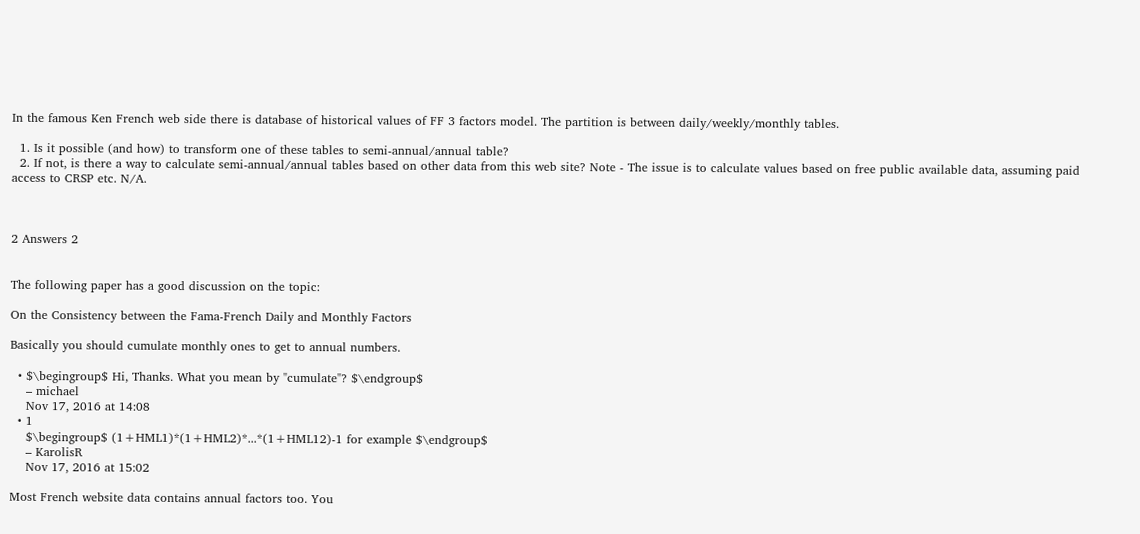In the famous Ken French web side there is database of historical values of FF 3 factors model. The partition is between daily/weekly/monthly tables.

  1. Is it possible (and how) to transform one of these tables to semi-annual/annual table?
  2. If not, is there a way to calculate semi-annual/annual tables based on other data from this web site? Note - The issue is to calculate values based on free public available data, assuming paid access to CRSP etc. N/A.



2 Answers 2


The following paper has a good discussion on the topic:

On the Consistency between the Fama-French Daily and Monthly Factors

Basically you should cumulate monthly ones to get to annual numbers.

  • $\begingroup$ Hi, Thanks. What you mean by "cumulate"? $\endgroup$
    – michael
    Nov 17, 2016 at 14:08
  • 1
    $\begingroup$ (1+HML1)*(1+HML2)*...*(1+HML12)-1 for example $\endgroup$
    – KarolisR
    Nov 17, 2016 at 15:02

Most French website data contains annual factors too. You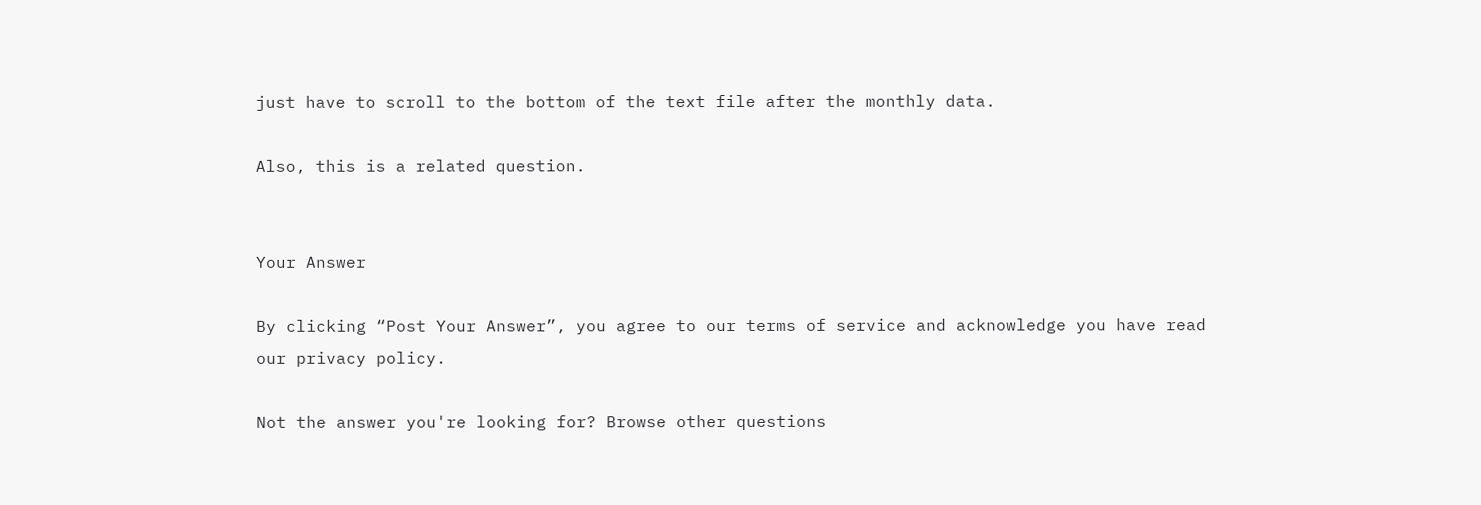just have to scroll to the bottom of the text file after the monthly data.

Also, this is a related question.


Your Answer

By clicking “Post Your Answer”, you agree to our terms of service and acknowledge you have read our privacy policy.

Not the answer you're looking for? Browse other questions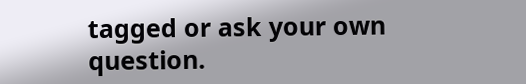tagged or ask your own question.